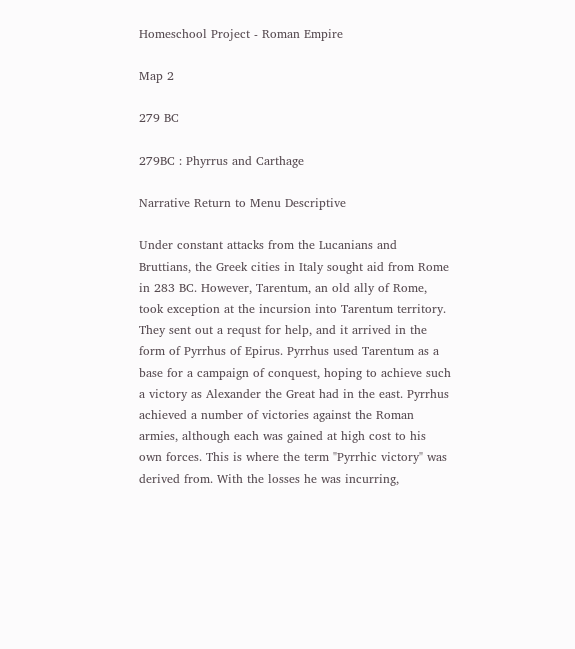Homeschool Project - Roman Empire

Map 2

279 BC

279BC : Phyrrus and Carthage

Narrative Return to Menu Descriptive

Under constant attacks from the Lucanians and Bruttians, the Greek cities in Italy sought aid from Rome in 283 BC. However, Tarentum, an old ally of Rome, took exception at the incursion into Tarentum territory. They sent out a requst for help, and it arrived in the form of Pyrrhus of Epirus. Pyrrhus used Tarentum as a base for a campaign of conquest, hoping to achieve such a victory as Alexander the Great had in the east. Pyrrhus achieved a number of victories against the Roman armies, although each was gained at high cost to his own forces. This is where the term "Pyrrhic victory" was derived from. With the losses he was incurring,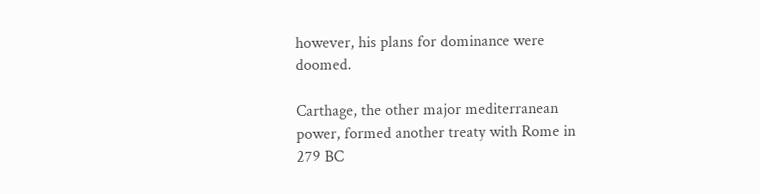however, his plans for dominance were doomed.

Carthage, the other major mediterranean power, formed another treaty with Rome in 279 BC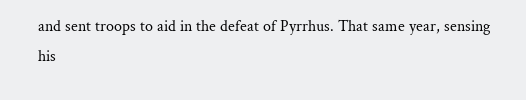and sent troops to aid in the defeat of Pyrrhus. That same year, sensing his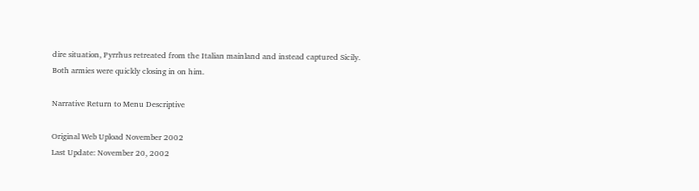dire situation, Pyrrhus retreated from the Italian mainland and instead captured Sicily. Both armies were quickly closing in on him.

Narrative Return to Menu Descriptive

Original Web Upload November 2002
Last Update: November 20, 2002